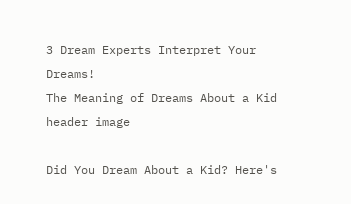3 Dream Experts Interpret Your Dreams!
The Meaning of Dreams About a Kid header image

Did You Dream About a Kid? Here's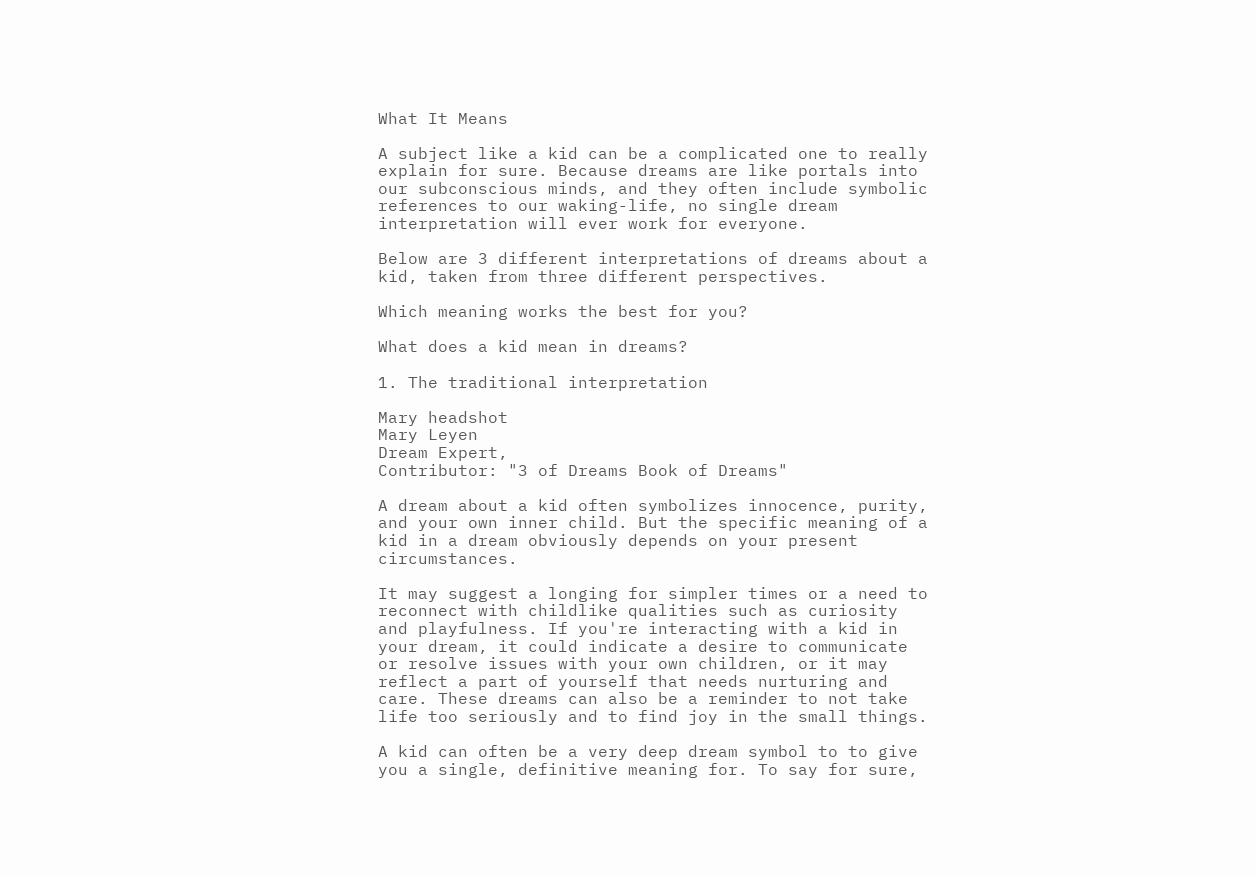What It Means

A subject like a kid can be a complicated one to really explain for sure. Because dreams are like portals into our subconscious minds, and they often include symbolic references to our waking-life, no single dream interpretation will ever work for everyone.

Below are 3 different interpretations of dreams about a kid, taken from three different perspectives.

Which meaning works the best for you?

What does a kid mean in dreams?

1. The traditional interpretation

Mary headshot
Mary Leyen
Dream Expert,
Contributor: "3 of Dreams Book of Dreams"

A dream about a kid often symbolizes innocence, purity, and your own inner child. But the specific meaning of a kid in a dream obviously depends on your present circumstances.

It may suggest a longing for simpler times or a need to reconnect with childlike qualities such as curiosity and playfulness. If you're interacting with a kid in your dream, it could indicate a desire to communicate or resolve issues with your own children, or it may reflect a part of yourself that needs nurturing and care. These dreams can also be a reminder to not take life too seriously and to find joy in the small things.

A kid can often be a very deep dream symbol to to give you a single, definitive meaning for. To say for sure,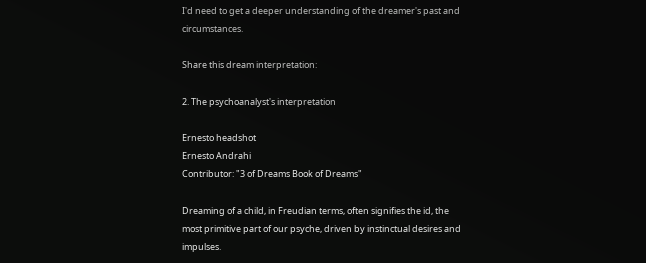I'd need to get a deeper understanding of the dreamer's past and circumstances.

Share this dream interpretation:

2. The psychoanalyst's interpretation

Ernesto headshot
Ernesto Andrahi
Contributor: "3 of Dreams Book of Dreams"

Dreaming of a child, in Freudian terms, often signifies the id, the most primitive part of our psyche, driven by instinctual desires and impulses.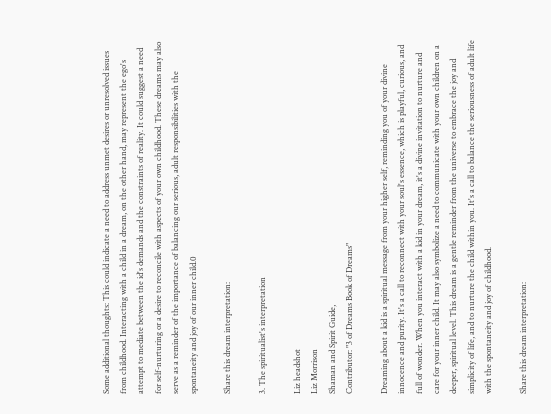Some additional thoughts: This could indicate a need to address unmet desires or unresolved issues from childhood. Interacting with a child in a dream, on the other hand, may represent the ego's attempt to mediate between the id's demands and the constraints of reality. It could suggest a need for self-nurturing or a desire to reconcile with aspects of your own childhood. These dreams may also serve as a reminder of the importance of balancing our serious, adult responsibilities with the spontaneity and joy of our inner child.0

Share this dream interpretation:

3. The spiritualist's interpretation

Liz headshot
Liz Morrison
Shaman and Spirit Guide,
Contributor: "3 of Dreams Book of Dreams"

Dreaming about a kid is a spiritual message from your higher self, reminding you of your divine innocence and purity. It's a call to reconnect with your soul's essence, which is playful, curious, and full of wonder. When you interact with a kid in your dream, it's a divine invitation to nurture and care for your inner child. It may also symbolize a need to communicate with your own children on a deeper, spiritual level. This dream is a gentle reminder from the universe to embrace the joy and simplicity of life, and to nurture the child within you. It's a call to balance the seriousness of adult life with the spontaneity and joy of childhood.

Share this dream interpretation: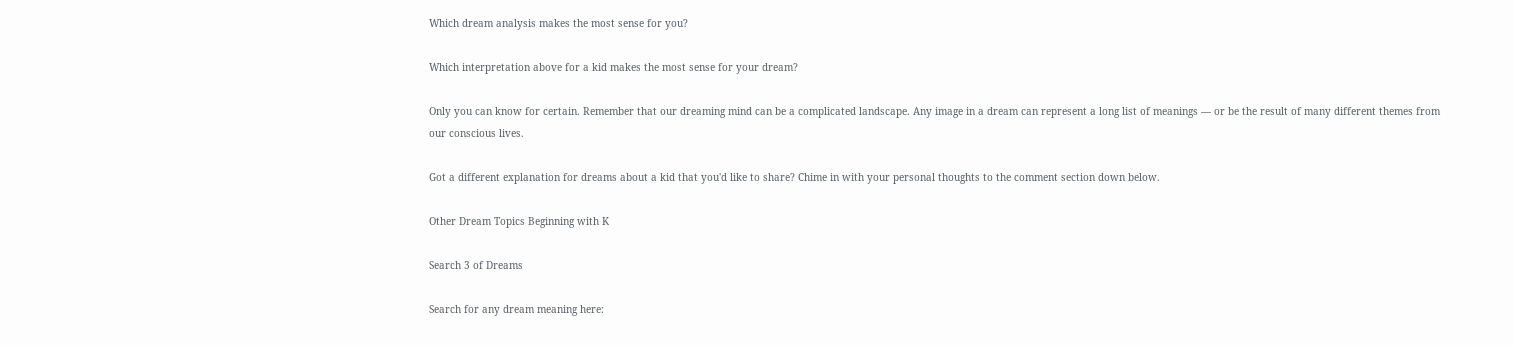Which dream analysis makes the most sense for you?

Which interpretation above for a kid makes the most sense for your dream?

Only you can know for certain. Remember that our dreaming mind can be a complicated landscape. Any image in a dream can represent a long list of meanings — or be the result of many different themes from our conscious lives.

Got a different explanation for dreams about a kid that you'd like to share? Chime in with your personal thoughts to the comment section down below.

Other Dream Topics Beginning with K

Search 3 of Dreams

Search for any dream meaning here: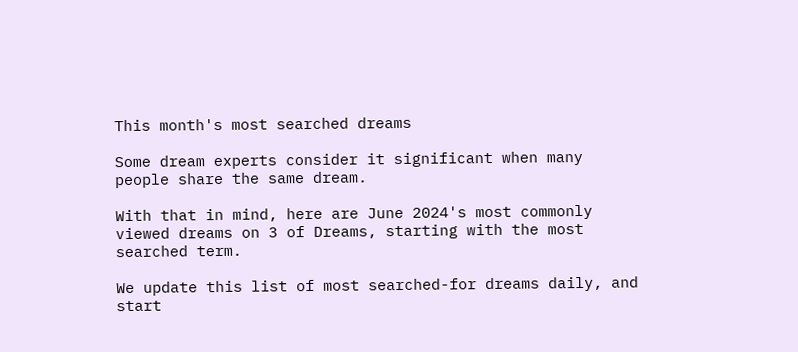This month's most searched dreams

Some dream experts consider it significant when many people share the same dream.

With that in mind, here are June 2024's most commonly viewed dreams on 3 of Dreams, starting with the most searched term.

We update this list of most searched-for dreams daily, and start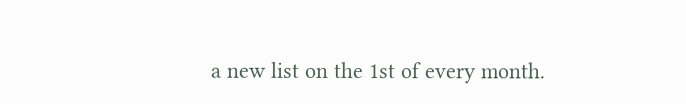a new list on the 1st of every month.